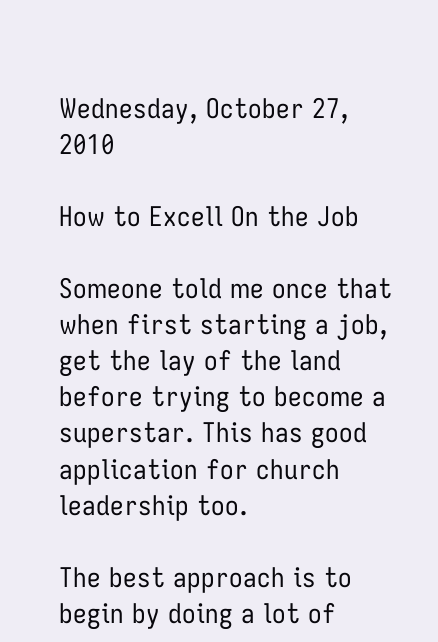Wednesday, October 27, 2010

How to Excell On the Job

Someone told me once that when first starting a job, get the lay of the land before trying to become a superstar. This has good application for church leadership too.

The best approach is to begin by doing a lot of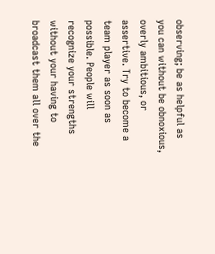observing; be as helpful as you can without be obnoxious, overly ambitious, or assertive. Try to become a team player as soon as possible. People will recognize your strengths without your having to broadcast them all over the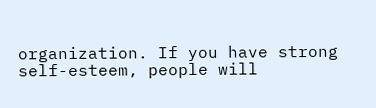organization. If you have strong self-esteem, people will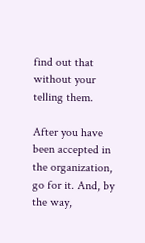find out that without your telling them.

After you have been accepted in the organization, go for it. And, by the way,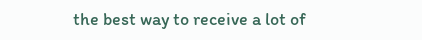the best way to receive a lot of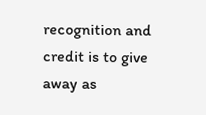recognition and credit is to give away as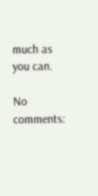much as you can.

No comments: